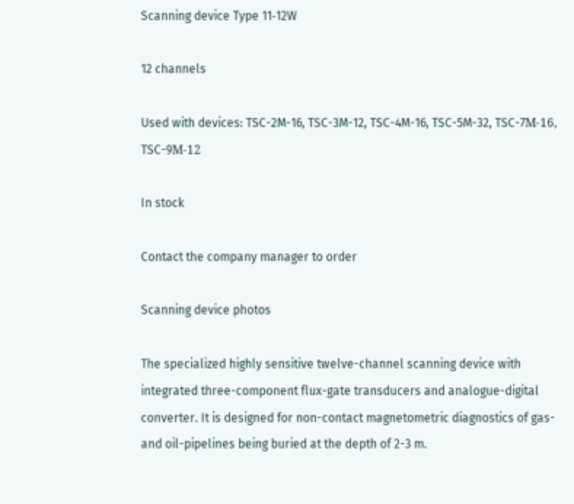Scanning device Type 11‑12W

12 channels

Used with devices: TSC-2M-16, TSC-3M-12, TSC-4M-16, TSC-5M-32, TSC-7М-16, TSC-9М-12

In stock

Contact the company manager to order

Scanning device photos

The specialized highly sensitive twelve-channel scanning device with integrated three-component flux-gate transducers and analogue-digital converter. It is designed for non-contact magnetometric diagnostics of gas- and oil-pipelines being buried at the depth of 2-3 m.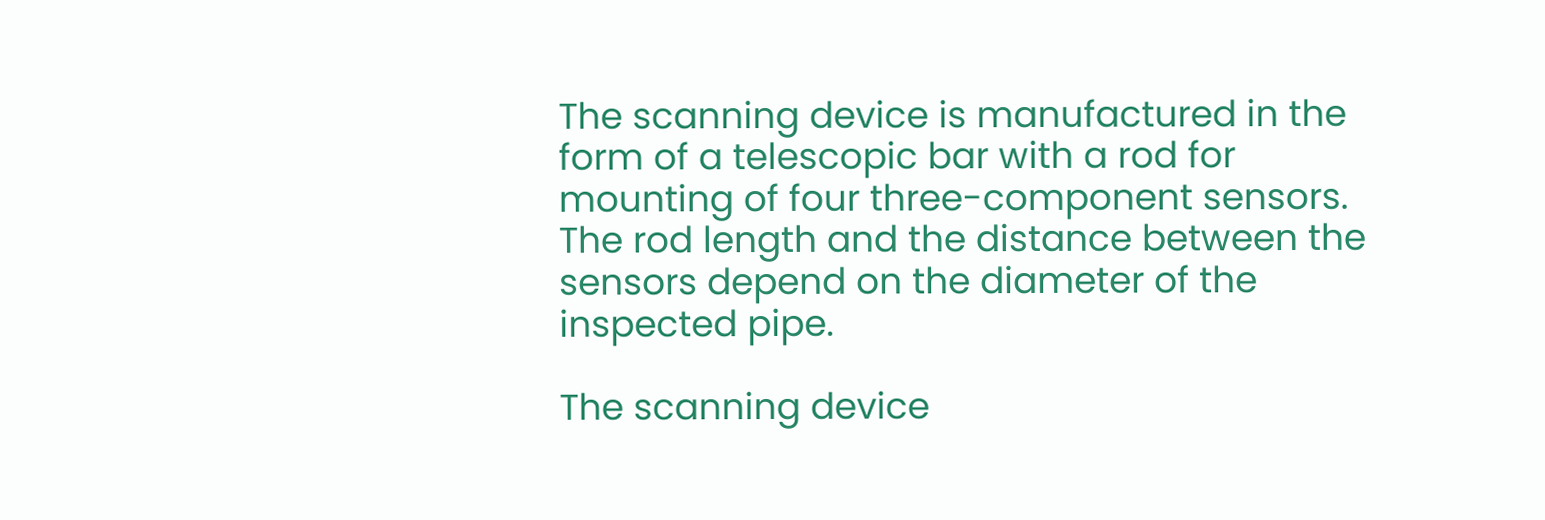The scanning device is manufactured in the form of a telescopic bar with a rod for mounting of four three-component sensors. The rod length and the distance between the sensors depend on the diameter of the inspected pipe.

The scanning device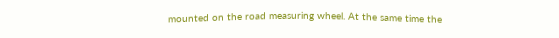mounted on the road measuring wheel. At the same time the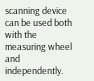scanning device can be used both with the measuring wheel and independently.